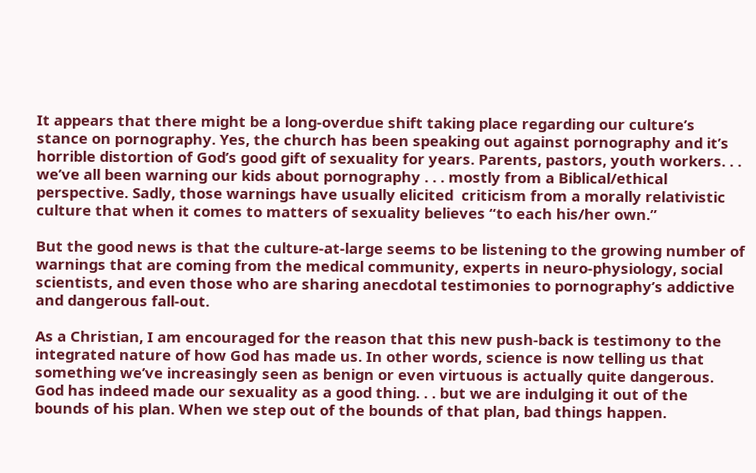It appears that there might be a long-overdue shift taking place regarding our culture’s stance on pornography. Yes, the church has been speaking out against pornography and it’s horrible distortion of God’s good gift of sexuality for years. Parents, pastors, youth workers. . . we’ve all been warning our kids about pornography . . . mostly from a Biblical/ethical perspective. Sadly, those warnings have usually elicited  criticism from a morally relativistic culture that when it comes to matters of sexuality believes “to each his/her own.”

But the good news is that the culture-at-large seems to be listening to the growing number of warnings that are coming from the medical community, experts in neuro-physiology, social scientists, and even those who are sharing anecdotal testimonies to pornography’s addictive and dangerous fall-out.

As a Christian, I am encouraged for the reason that this new push-back is testimony to the integrated nature of how God has made us. In other words, science is now telling us that something we’ve increasingly seen as benign or even virtuous is actually quite dangerous. God has indeed made our sexuality as a good thing. . . but we are indulging it out of the bounds of his plan. When we step out of the bounds of that plan, bad things happen.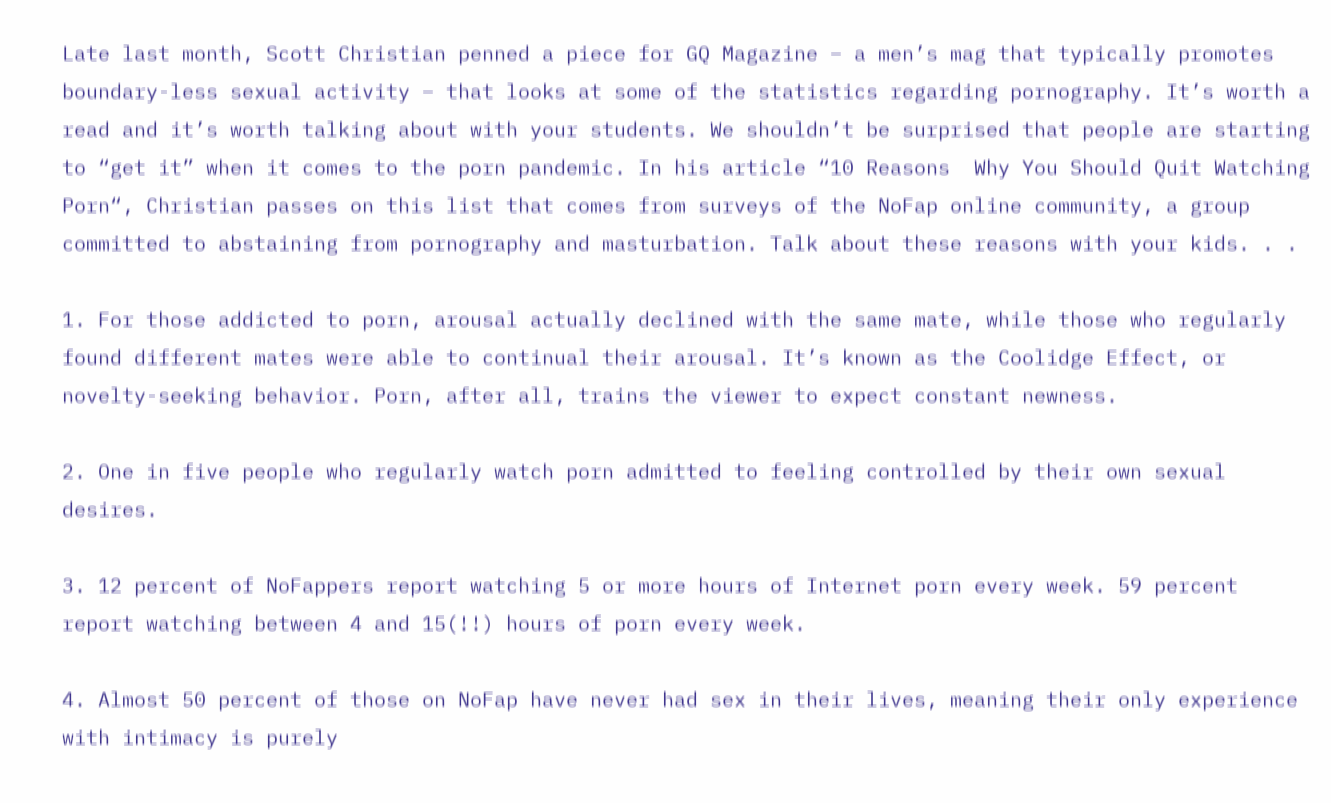Late last month, Scott Christian penned a piece for GQ Magazine – a men’s mag that typically promotes boundary-less sexual activity – that looks at some of the statistics regarding pornography. It’s worth a read and it’s worth talking about with your students. We shouldn’t be surprised that people are starting to “get it” when it comes to the porn pandemic. In his article “10 Reasons  Why You Should Quit Watching Porn“, Christian passes on this list that comes from surveys of the NoFap online community, a group committed to abstaining from pornography and masturbation. Talk about these reasons with your kids. . .

1. For those addicted to porn, arousal actually declined with the same mate, while those who regularly found different mates were able to continual their arousal. It’s known as the Coolidge Effect, or novelty-seeking behavior. Porn, after all, trains the viewer to expect constant newness.

2. One in five people who regularly watch porn admitted to feeling controlled by their own sexual desires.

3. 12 percent of NoFappers report watching 5 or more hours of Internet porn every week. 59 percent report watching between 4 and 15(!!) hours of porn every week.

4. Almost 50 percent of those on NoFap have never had sex in their lives, meaning their only experience with intimacy is purely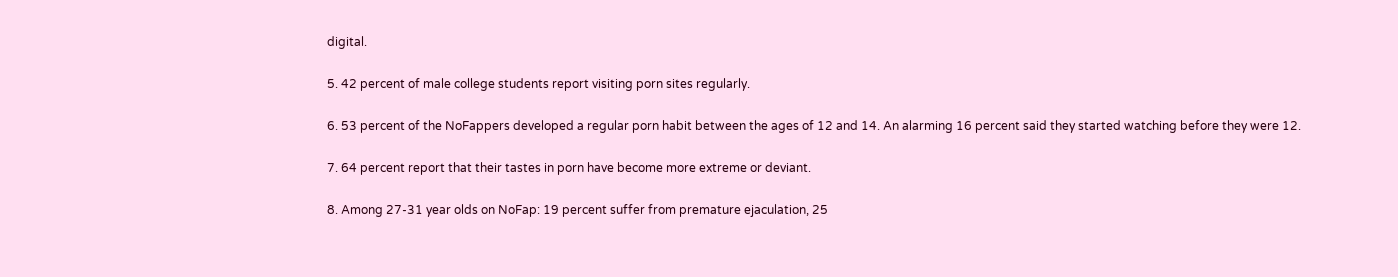digital.

5. 42 percent of male college students report visiting porn sites regularly.

6. 53 percent of the NoFappers developed a regular porn habit between the ages of 12 and 14. An alarming 16 percent said they started watching before they were 12.

7. 64 percent report that their tastes in porn have become more extreme or deviant.

8. Among 27-31 year olds on NoFap: 19 percent suffer from premature ejaculation, 25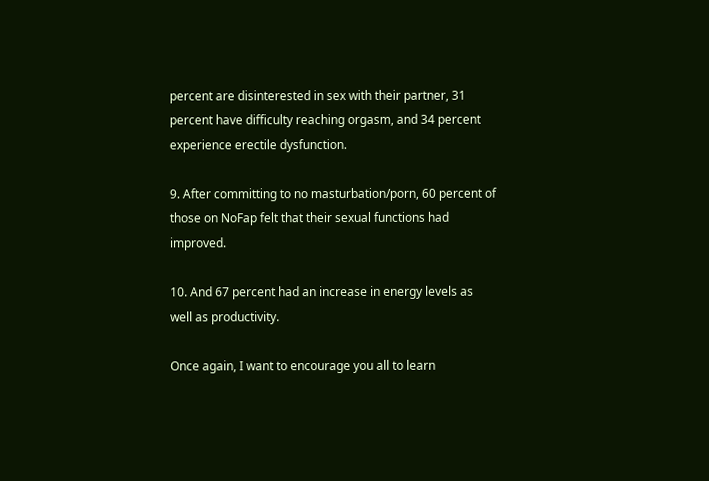percent are disinterested in sex with their partner, 31 percent have difficulty reaching orgasm, and 34 percent experience erectile dysfunction.

9. After committing to no masturbation/porn, 60 percent of those on NoFap felt that their sexual functions had improved.

10. And 67 percent had an increase in energy levels as well as productivity.

Once again, I want to encourage you all to learn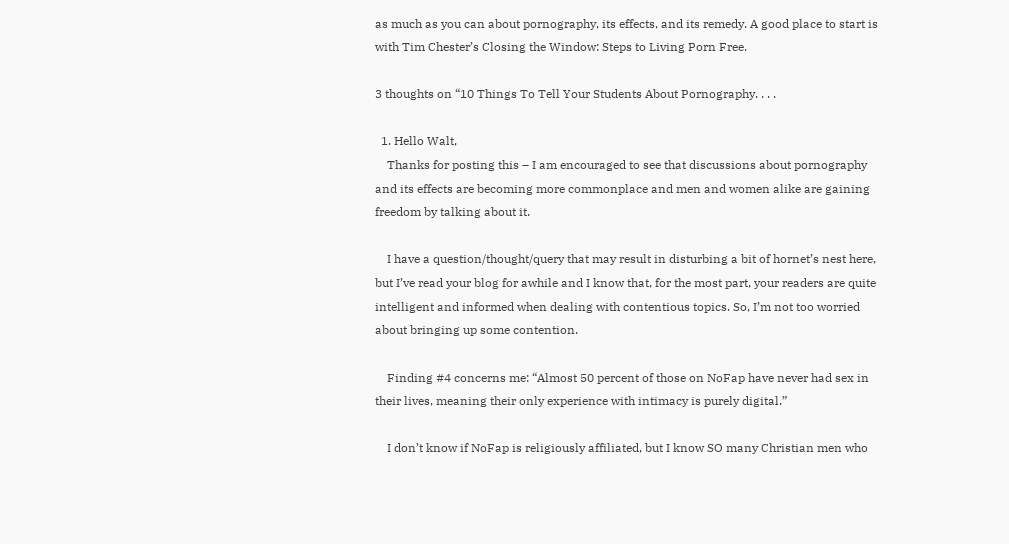as much as you can about pornography, its effects, and its remedy. A good place to start is with Tim Chester’s Closing the Window: Steps to Living Porn Free.

3 thoughts on “10 Things To Tell Your Students About Pornography. . . .

  1. Hello Walt,
    Thanks for posting this – I am encouraged to see that discussions about pornography and its effects are becoming more commonplace and men and women alike are gaining freedom by talking about it.

    I have a question/thought/query that may result in disturbing a bit of hornet’s nest here, but I’ve read your blog for awhile and I know that, for the most part, your readers are quite intelligent and informed when dealing with contentious topics. So, I’m not too worried about bringing up some contention.

    Finding #4 concerns me: “Almost 50 percent of those on NoFap have never had sex in their lives, meaning their only experience with intimacy is purely digital.”

    I don’t know if NoFap is religiously affiliated, but I know SO many Christian men who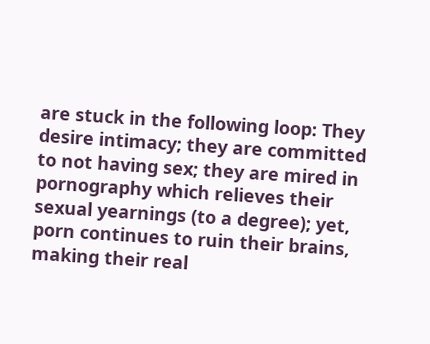are stuck in the following loop: They desire intimacy; they are committed to not having sex; they are mired in pornography which relieves their sexual yearnings (to a degree); yet, porn continues to ruin their brains, making their real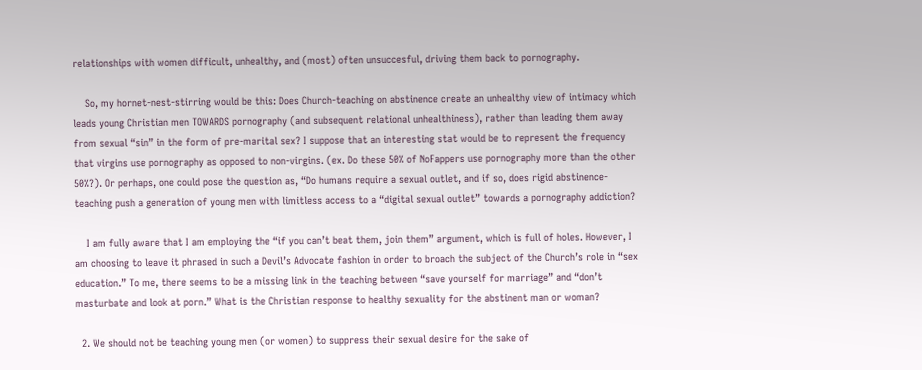relationships with women difficult, unhealthy, and (most) often unsuccesful, driving them back to pornography.

    So, my hornet-nest-stirring would be this: Does Church-teaching on abstinence create an unhealthy view of intimacy which leads young Christian men TOWARDS pornography (and subsequent relational unhealthiness), rather than leading them away from sexual “sin” in the form of pre-marital sex? I suppose that an interesting stat would be to represent the frequency that virgins use pornography as opposed to non-virgins. (ex. Do these 50% of NoFappers use pornography more than the other 50%?). Or perhaps, one could pose the question as, “Do humans require a sexual outlet, and if so, does rigid abstinence-teaching push a generation of young men with limitless access to a “digital sexual outlet” towards a pornography addiction?

    I am fully aware that I am employing the “if you can’t beat them, join them” argument, which is full of holes. However, I am choosing to leave it phrased in such a Devil’s Advocate fashion in order to broach the subject of the Church’s role in “sex education.” To me, there seems to be a missing link in the teaching between “save yourself for marriage” and “don’t masturbate and look at porn.” What is the Christian response to healthy sexuality for the abstinent man or woman?

  2. We should not be teaching young men (or women) to suppress their sexual desire for the sake of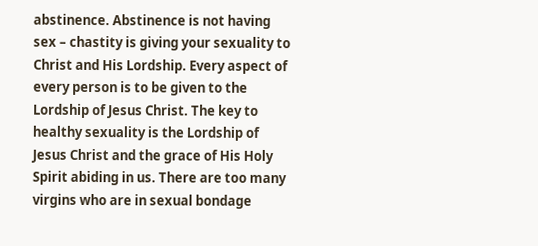abstinence. Abstinence is not having sex – chastity is giving your sexuality to Christ and His Lordship. Every aspect of every person is to be given to the Lordship of Jesus Christ. The key to healthy sexuality is the Lordship of Jesus Christ and the grace of His Holy Spirit abiding in us. There are too many virgins who are in sexual bondage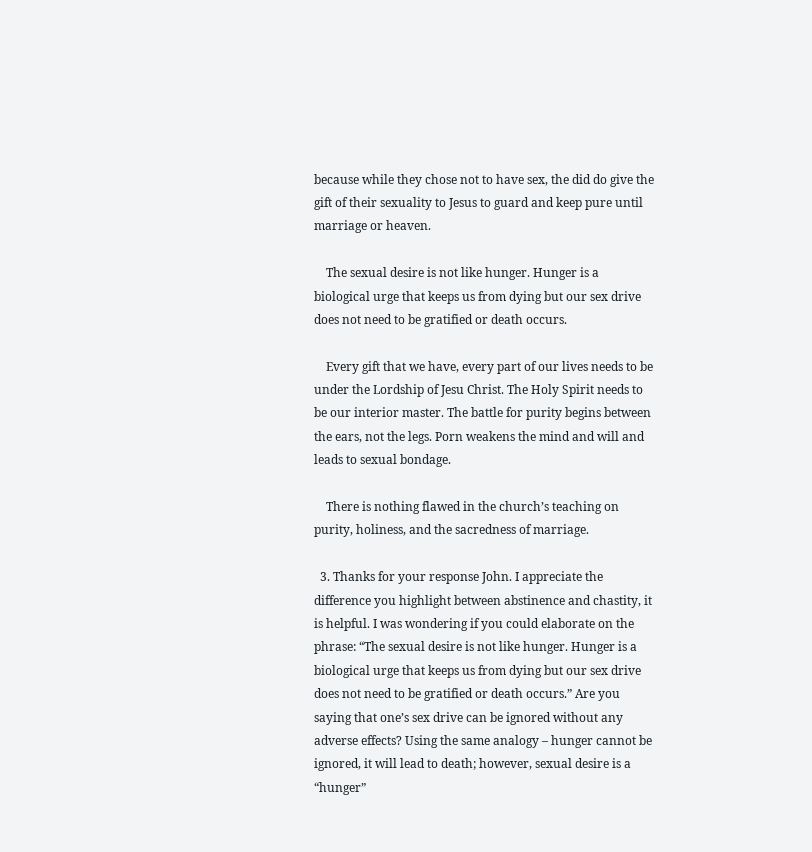because while they chose not to have sex, the did do give the gift of their sexuality to Jesus to guard and keep pure until marriage or heaven.

    The sexual desire is not like hunger. Hunger is a biological urge that keeps us from dying but our sex drive does not need to be gratified or death occurs.

    Every gift that we have, every part of our lives needs to be under the Lordship of Jesu Christ. The Holy Spirit needs to be our interior master. The battle for purity begins between the ears, not the legs. Porn weakens the mind and will and leads to sexual bondage.

    There is nothing flawed in the church’s teaching on purity, holiness, and the sacredness of marriage.

  3. Thanks for your response John. I appreciate the difference you highlight between abstinence and chastity, it is helpful. I was wondering if you could elaborate on the phrase: “The sexual desire is not like hunger. Hunger is a biological urge that keeps us from dying but our sex drive does not need to be gratified or death occurs.” Are you saying that one’s sex drive can be ignored without any adverse effects? Using the same analogy – hunger cannot be ignored, it will lead to death; however, sexual desire is a “hunger”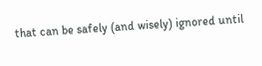that can be safely (and wisely) ignored until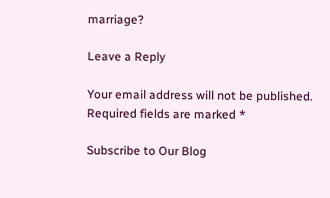marriage?

Leave a Reply

Your email address will not be published. Required fields are marked *

Subscribe to Our Blog